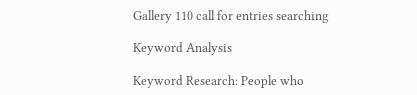Gallery 110 call for entries searching

Keyword Analysis

Keyword Research: People who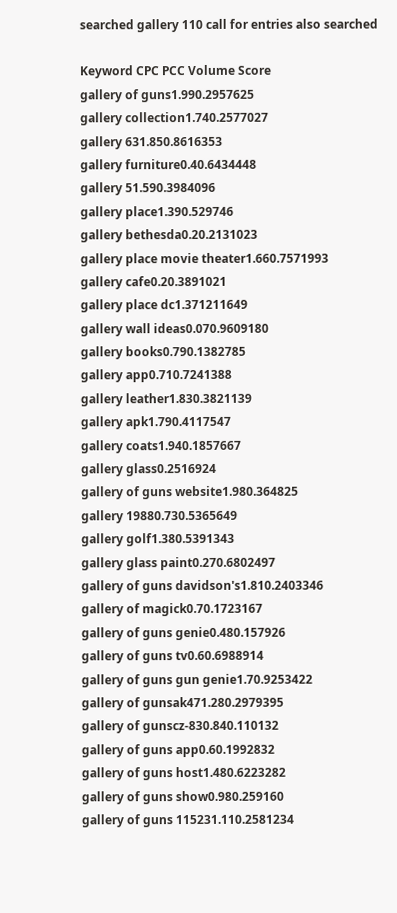searched gallery 110 call for entries also searched

Keyword CPC PCC Volume Score
gallery of guns1.990.2957625
gallery collection1.740.2577027
gallery 631.850.8616353
gallery furniture0.40.6434448
gallery 51.590.3984096
gallery place1.390.529746
gallery bethesda0.20.2131023
gallery place movie theater1.660.7571993
gallery cafe0.20.3891021
gallery place dc1.371211649
gallery wall ideas0.070.9609180
gallery books0.790.1382785
gallery app0.710.7241388
gallery leather1.830.3821139
gallery apk1.790.4117547
gallery coats1.940.1857667
gallery glass0.2516924
gallery of guns website1.980.364825
gallery 19880.730.5365649
gallery golf1.380.5391343
gallery glass paint0.270.6802497
gallery of guns davidson's1.810.2403346
gallery of magick0.70.1723167
gallery of guns genie0.480.157926
gallery of guns tv0.60.6988914
gallery of guns gun genie1.70.9253422
gallery of gunsak471.280.2979395
gallery of gunscz-830.840.110132
gallery of guns app0.60.1992832
gallery of guns host1.480.6223282
gallery of guns show0.980.259160
gallery of guns 115231.110.2581234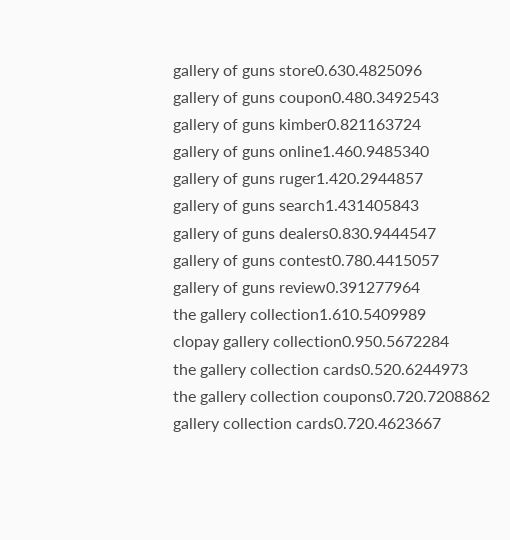gallery of guns store0.630.4825096
gallery of guns coupon0.480.3492543
gallery of guns kimber0.821163724
gallery of guns online1.460.9485340
gallery of guns ruger1.420.2944857
gallery of guns search1.431405843
gallery of guns dealers0.830.9444547
gallery of guns contest0.780.4415057
gallery of guns review0.391277964
the gallery collection1.610.5409989
clopay gallery collection0.950.5672284
the gallery collection cards0.520.6244973
the gallery collection coupons0.720.7208862
gallery collection cards0.720.4623667